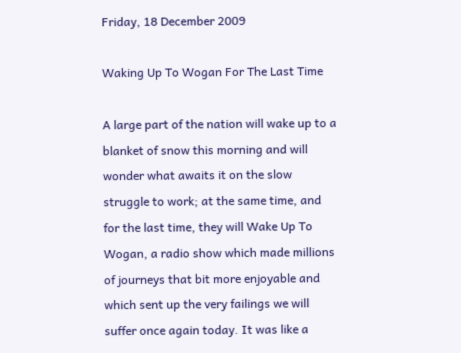Friday, 18 December 2009

Waking Up To Wogan For The Last Time

A large part of the nation will wake up to a blanket of snow this morning and will wonder what awaits it on the slow struggle to work; at the same time, and for the last time, they will Wake Up To Wogan, a radio show which made millions of journeys that bit more enjoyable and which sent up the very failings we will suffer once again today. It was like a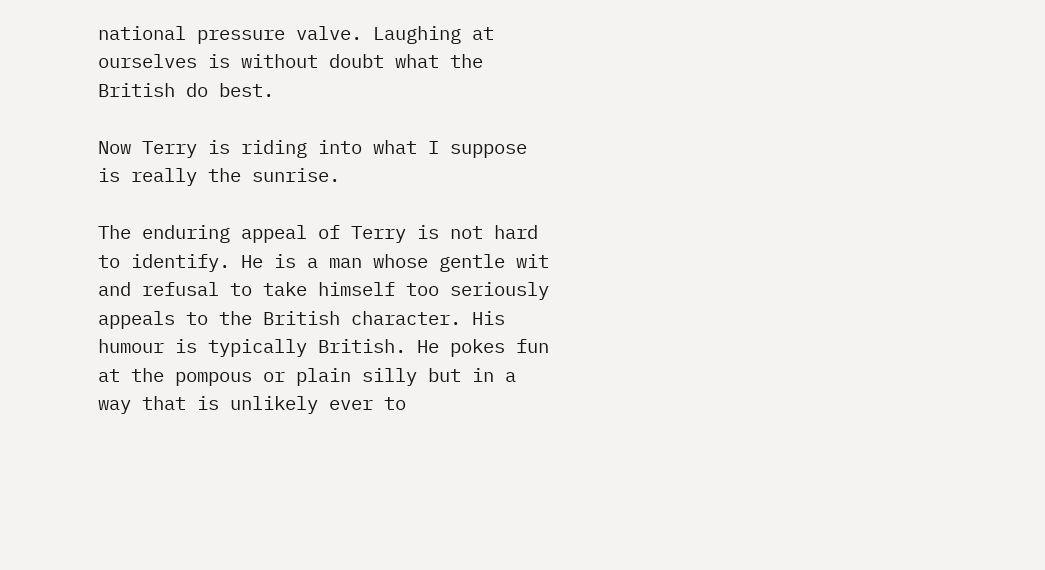national pressure valve. Laughing at ourselves is without doubt what the British do best.

Now Terry is riding into what I suppose is really the sunrise.

The enduring appeal of Terry is not hard to identify. He is a man whose gentle wit and refusal to take himself too seriously appeals to the British character. His humour is typically British. He pokes fun at the pompous or plain silly but in a way that is unlikely ever to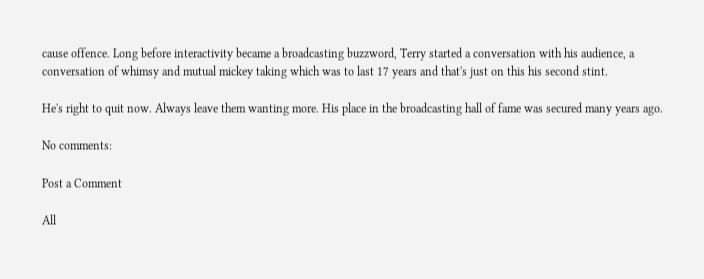cause offence. Long before interactivity became a broadcasting buzzword, Terry started a conversation with his audience, a conversation of whimsy and mutual mickey taking which was to last 17 years and that's just on this his second stint.

He's right to quit now. Always leave them wanting more. His place in the broadcasting hall of fame was secured many years ago.

No comments:

Post a Comment

All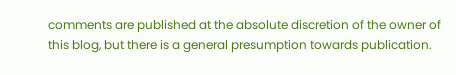comments are published at the absolute discretion of the owner of this blog, but there is a general presumption towards publication.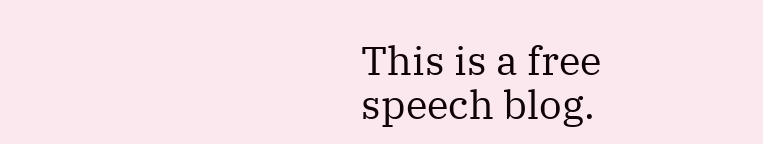This is a free speech blog.